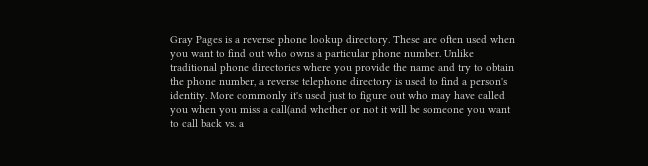Gray Pages is a reverse phone lookup directory. These are often used when you want to find out who owns a particular phone number. Unlike traditional phone directories where you provide the name and try to obtain the phone number, a reverse telephone directory is used to find a person's identity. More commonly it's used just to figure out who may have called you when you miss a call(and whether or not it will be someone you want to call back vs. a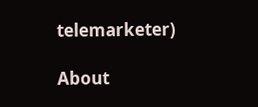telemarketer)

About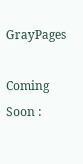GrayPages

Coming Soon :